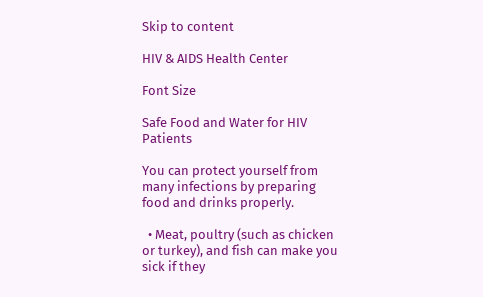Skip to content

HIV & AIDS Health Center

Font Size

Safe Food and Water for HIV Patients

You can protect yourself from many infections by preparing food and drinks properly.

  • Meat, poultry (such as chicken or turkey), and fish can make you sick if they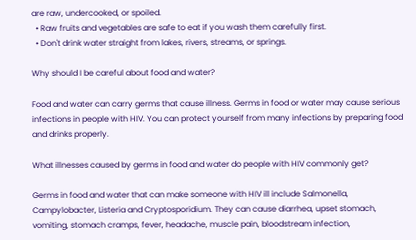are raw, undercooked, or spoiled.
  • Raw fruits and vegetables are safe to eat if you wash them carefully first.
  • Don't drink water straight from lakes, rivers, streams, or springs.

Why should I be careful about food and water?

Food and water can carry germs that cause illness. Germs in food or water may cause serious infections in people with HIV. You can protect yourself from many infections by preparing food and drinks properly.

What illnesses caused by germs in food and water do people with HIV commonly get?

Germs in food and water that can make someone with HIV ill include Salmonella, Campylobacter, Listeria and Cryptosporidium. They can cause diarrhea, upset stomach, vomiting, stomach cramps, fever, headache, muscle pain, bloodstream infection,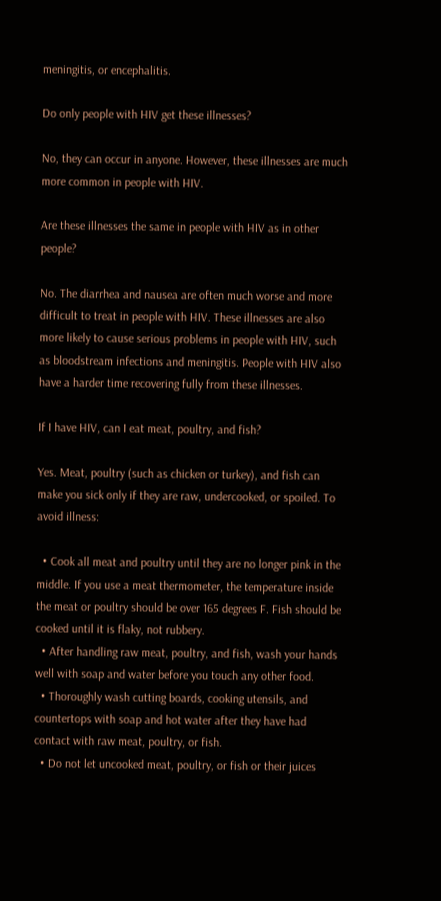meningitis, or encephalitis.

Do only people with HIV get these illnesses?

No, they can occur in anyone. However, these illnesses are much more common in people with HIV.

Are these illnesses the same in people with HIV as in other people?

No. The diarrhea and nausea are often much worse and more difficult to treat in people with HIV. These illnesses are also more likely to cause serious problems in people with HIV, such as bloodstream infections and meningitis. People with HIV also have a harder time recovering fully from these illnesses.

If I have HIV, can I eat meat, poultry, and fish?

Yes. Meat, poultry (such as chicken or turkey), and fish can make you sick only if they are raw, undercooked, or spoiled. To avoid illness:

  • Cook all meat and poultry until they are no longer pink in the middle. If you use a meat thermometer, the temperature inside the meat or poultry should be over 165 degrees F. Fish should be cooked until it is flaky, not rubbery.
  • After handling raw meat, poultry, and fish, wash your hands well with soap and water before you touch any other food.
  • Thoroughly wash cutting boards, cooking utensils, and countertops with soap and hot water after they have had contact with raw meat, poultry, or fish.
  • Do not let uncooked meat, poultry, or fish or their juices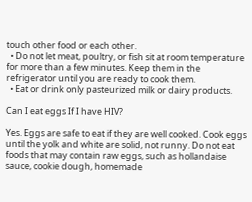touch other food or each other.
  • Do not let meat, poultry, or fish sit at room temperature for more than a few minutes. Keep them in the refrigerator until you are ready to cook them.
  • Eat or drink only pasteurized milk or dairy products.

Can I eat eggs If I have HIV?

Yes. Eggs are safe to eat if they are well cooked. Cook eggs until the yolk and white are solid, not runny. Do not eat foods that may contain raw eggs, such as hollandaise sauce, cookie dough, homemade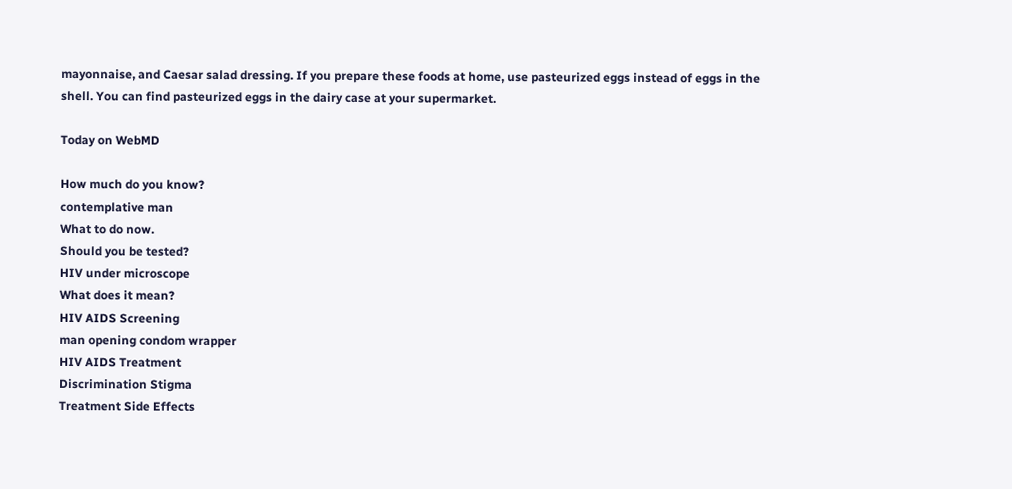mayonnaise, and Caesar salad dressing. If you prepare these foods at home, use pasteurized eggs instead of eggs in the shell. You can find pasteurized eggs in the dairy case at your supermarket.

Today on WebMD

How much do you know?
contemplative man
What to do now.
Should you be tested?
HIV under microscope
What does it mean?
HIV AIDS Screening
man opening condom wrapper
HIV AIDS Treatment
Discrimination Stigma
Treatment Side Effects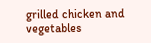grilled chicken and vegetables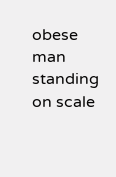obese man standing on scale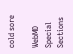cold sore

WebMD Special Sections